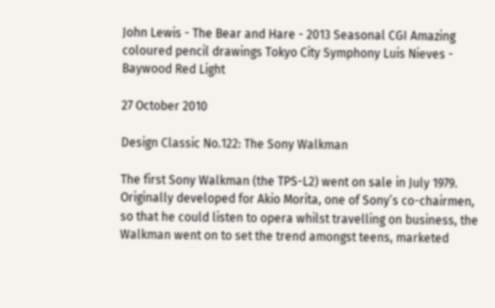John Lewis - The Bear and Hare - 2013 Seasonal CGI Amazing coloured pencil drawings Tokyo City Symphony Luis Nieves - Baywood Red Light

27 October 2010

Design Classic No.122: The Sony Walkman

The first Sony Walkman (the TPS-L2) went on sale in July 1979. Originally developed for Akio Morita, one of Sony’s co-chairmen, so that he could listen to opera whilst travelling on business, the Walkman went on to set the trend amongst teens, marketed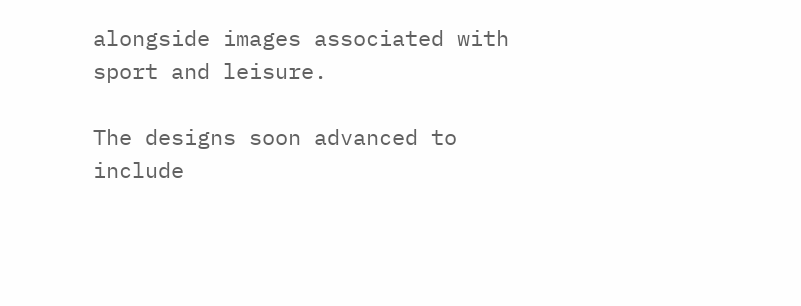alongside images associated with sport and leisure.

The designs soon advanced to include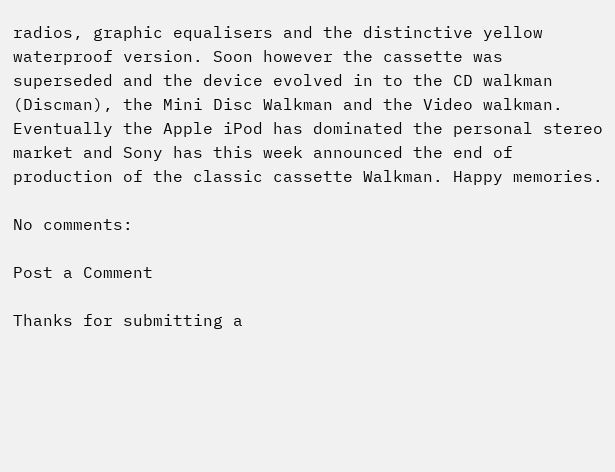radios, graphic equalisers and the distinctive yellow waterproof version. Soon however the cassette was superseded and the device evolved in to the CD walkman (Discman), the Mini Disc Walkman and the Video walkman. Eventually the Apple iPod has dominated the personal stereo market and Sony has this week announced the end of production of the classic cassette Walkman. Happy memories.

No comments:

Post a Comment

Thanks for submitting a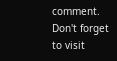comment. Don't forget to visit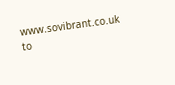www.sovibrant.co.uk to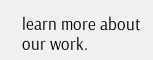learn more about our work.